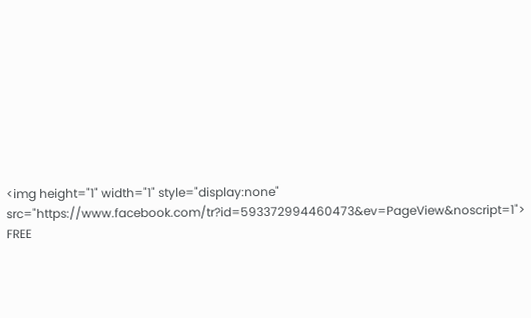<img height="1" width="1" style="display:none" src="https://www.facebook.com/tr?id=593372994460473&ev=PageView&noscript=1">
FREE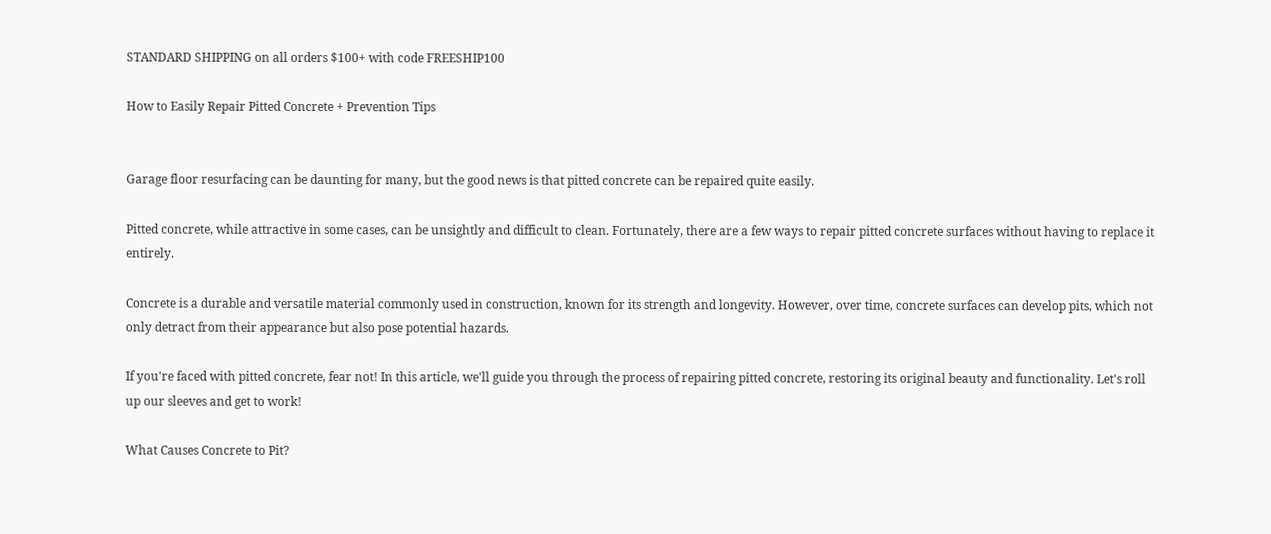STANDARD SHIPPING on all orders $100+ with code FREESHIP100

How to Easily Repair Pitted Concrete + Prevention Tips


Garage floor resurfacing can be daunting for many, but the good news is that pitted concrete can be repaired quite easily.

Pitted concrete, while attractive in some cases, can be unsightly and difficult to clean. Fortunately, there are a few ways to repair pitted concrete surfaces without having to replace it entirely.

Concrete is a durable and versatile material commonly used in construction, known for its strength and longevity. However, over time, concrete surfaces can develop pits, which not only detract from their appearance but also pose potential hazards.

If you're faced with pitted concrete, fear not! In this article, we'll guide you through the process of repairing pitted concrete, restoring its original beauty and functionality. Let's roll up our sleeves and get to work!

What Causes Concrete to Pit?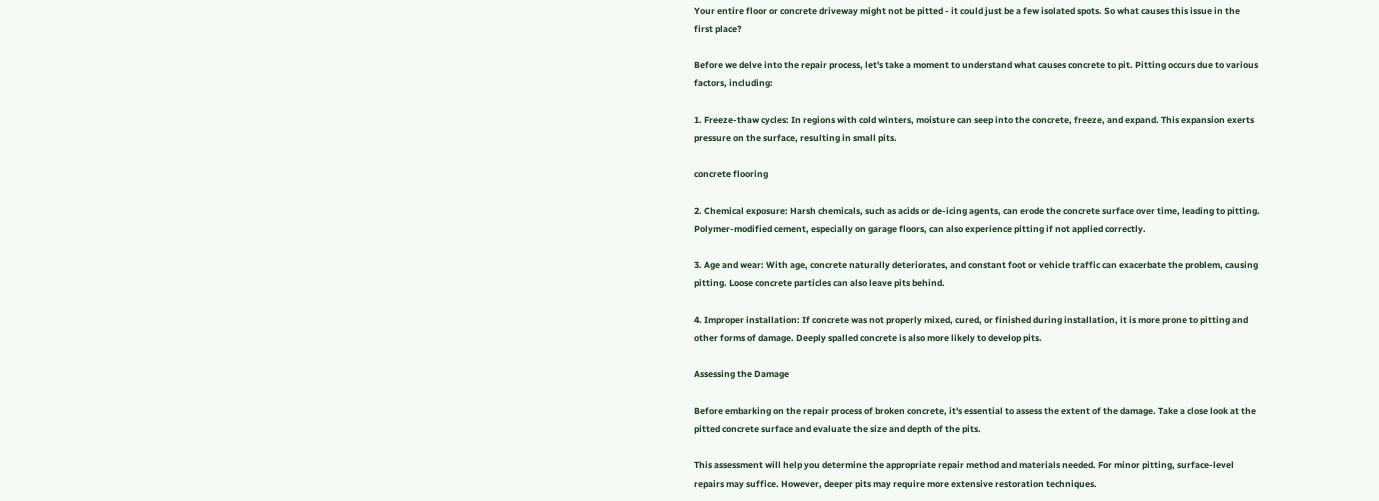Your entire floor or concrete driveway might not be pitted - it could just be a few isolated spots. So what causes this issue in the first place?

Before we delve into the repair process, let's take a moment to understand what causes concrete to pit. Pitting occurs due to various factors, including:

1. Freeze-thaw cycles: In regions with cold winters, moisture can seep into the concrete, freeze, and expand. This expansion exerts pressure on the surface, resulting in small pits.

concrete flooring

2. Chemical exposure: Harsh chemicals, such as acids or de-icing agents, can erode the concrete surface over time, leading to pitting. Polymer-modified cement, especially on garage floors, can also experience pitting if not applied correctly.

3. Age and wear: With age, concrete naturally deteriorates, and constant foot or vehicle traffic can exacerbate the problem, causing pitting. Loose concrete particles can also leave pits behind.

4. Improper installation: If concrete was not properly mixed, cured, or finished during installation, it is more prone to pitting and other forms of damage. Deeply spalled concrete is also more likely to develop pits.

Assessing the Damage

Before embarking on the repair process of broken concrete, it's essential to assess the extent of the damage. Take a close look at the pitted concrete surface and evaluate the size and depth of the pits.

This assessment will help you determine the appropriate repair method and materials needed. For minor pitting, surface-level repairs may suffice. However, deeper pits may require more extensive restoration techniques.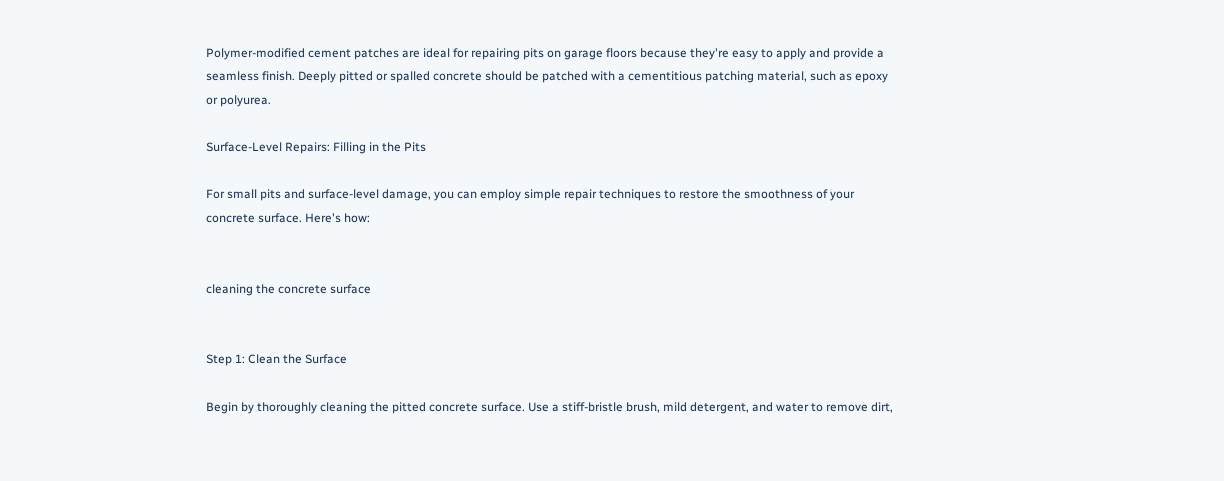Polymer-modified cement patches are ideal for repairing pits on garage floors because they're easy to apply and provide a seamless finish. Deeply pitted or spalled concrete should be patched with a cementitious patching material, such as epoxy or polyurea.

Surface-Level Repairs: Filling in the Pits

For small pits and surface-level damage, you can employ simple repair techniques to restore the smoothness of your concrete surface. Here's how:


cleaning the concrete surface


Step 1: Clean the Surface

Begin by thoroughly cleaning the pitted concrete surface. Use a stiff-bristle brush, mild detergent, and water to remove dirt,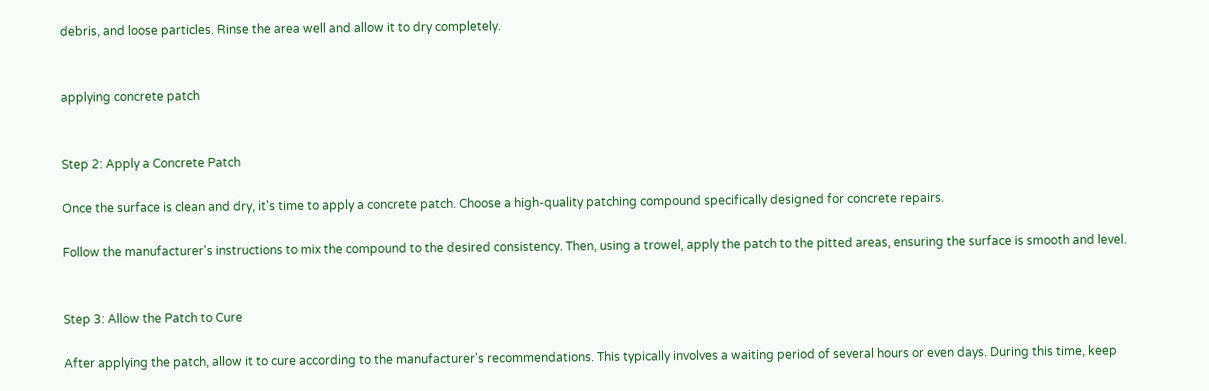debris, and loose particles. Rinse the area well and allow it to dry completely.


applying concrete patch


Step 2: Apply a Concrete Patch

Once the surface is clean and dry, it's time to apply a concrete patch. Choose a high-quality patching compound specifically designed for concrete repairs.

Follow the manufacturer's instructions to mix the compound to the desired consistency. Then, using a trowel, apply the patch to the pitted areas, ensuring the surface is smooth and level.


Step 3: Allow the Patch to Cure

After applying the patch, allow it to cure according to the manufacturer's recommendations. This typically involves a waiting period of several hours or even days. During this time, keep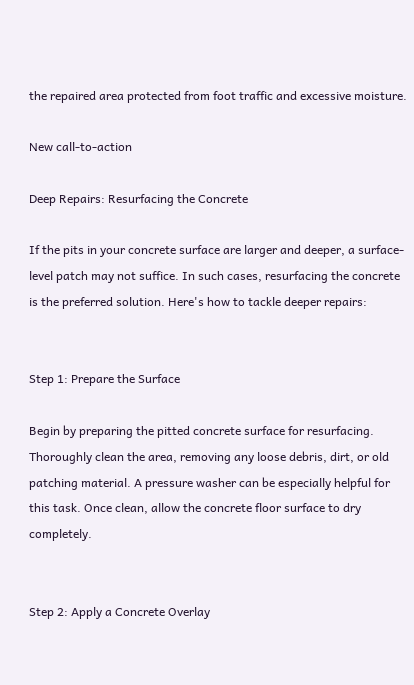the repaired area protected from foot traffic and excessive moisture.

New call-to-action

Deep Repairs: Resurfacing the Concrete

If the pits in your concrete surface are larger and deeper, a surface-level patch may not suffice. In such cases, resurfacing the concrete is the preferred solution. Here's how to tackle deeper repairs:


Step 1: Prepare the Surface

Begin by preparing the pitted concrete surface for resurfacing. Thoroughly clean the area, removing any loose debris, dirt, or old patching material. A pressure washer can be especially helpful for this task. Once clean, allow the concrete floor surface to dry completely.


Step 2: Apply a Concrete Overlay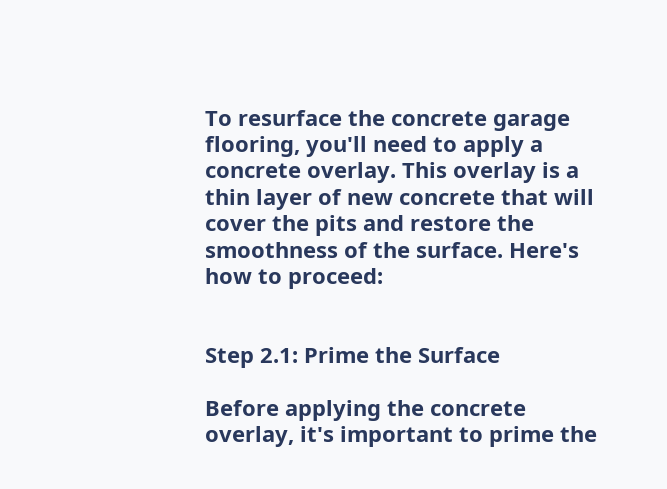To resurface the concrete garage flooring, you'll need to apply a concrete overlay. This overlay is a thin layer of new concrete that will cover the pits and restore the smoothness of the surface. Here's how to proceed:


Step 2.1: Prime the Surface

Before applying the concrete overlay, it's important to prime the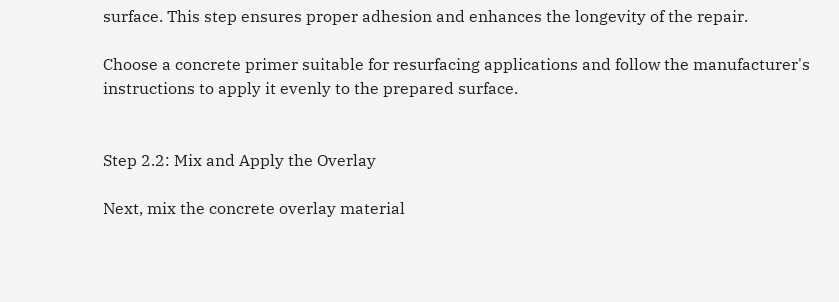surface. This step ensures proper adhesion and enhances the longevity of the repair.

Choose a concrete primer suitable for resurfacing applications and follow the manufacturer's instructions to apply it evenly to the prepared surface.


Step 2.2: Mix and Apply the Overlay

Next, mix the concrete overlay material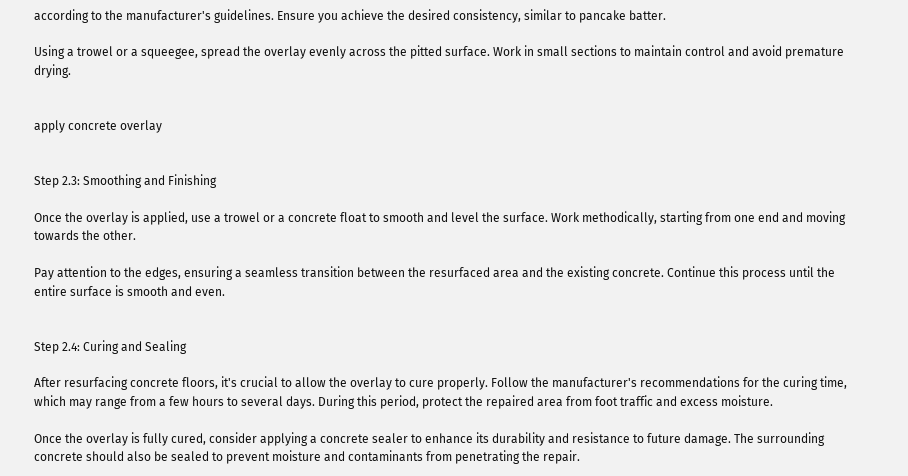according to the manufacturer's guidelines. Ensure you achieve the desired consistency, similar to pancake batter.

Using a trowel or a squeegee, spread the overlay evenly across the pitted surface. Work in small sections to maintain control and avoid premature drying.


apply concrete overlay


Step 2.3: Smoothing and Finishing

Once the overlay is applied, use a trowel or a concrete float to smooth and level the surface. Work methodically, starting from one end and moving towards the other.

Pay attention to the edges, ensuring a seamless transition between the resurfaced area and the existing concrete. Continue this process until the entire surface is smooth and even.


Step 2.4: Curing and Sealing

After resurfacing concrete floors, it's crucial to allow the overlay to cure properly. Follow the manufacturer's recommendations for the curing time, which may range from a few hours to several days. During this period, protect the repaired area from foot traffic and excess moisture.

Once the overlay is fully cured, consider applying a concrete sealer to enhance its durability and resistance to future damage. The surrounding concrete should also be sealed to prevent moisture and contaminants from penetrating the repair.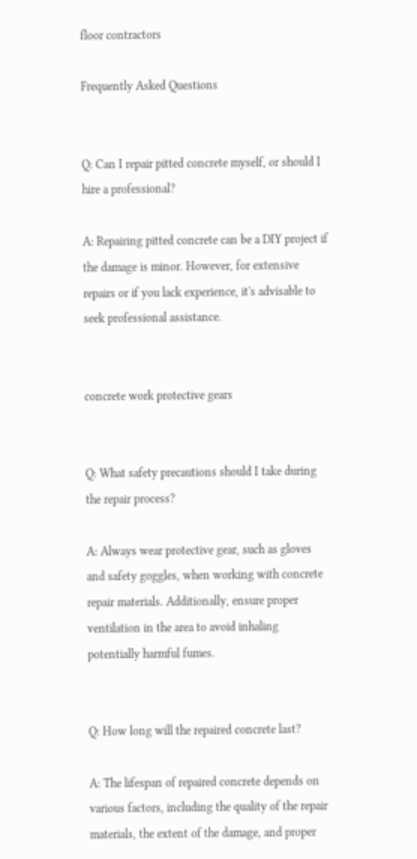floor contractors

Frequently Asked Questions


Q: Can I repair pitted concrete myself, or should I hire a professional?

A: Repairing pitted concrete can be a DIY project if the damage is minor. However, for extensive repairs or if you lack experience, it's advisable to seek professional assistance.


concrete work protective gears


Q: What safety precautions should I take during the repair process?

A: Always wear protective gear, such as gloves and safety goggles, when working with concrete repair materials. Additionally, ensure proper ventilation in the area to avoid inhaling potentially harmful fumes.


Q: How long will the repaired concrete last?

A: The lifespan of repaired concrete depends on various factors, including the quality of the repair materials, the extent of the damage, and proper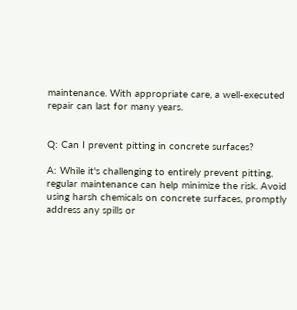maintenance. With appropriate care, a well-executed repair can last for many years.


Q: Can I prevent pitting in concrete surfaces?

A: While it's challenging to entirely prevent pitting, regular maintenance can help minimize the risk. Avoid using harsh chemicals on concrete surfaces, promptly address any spills or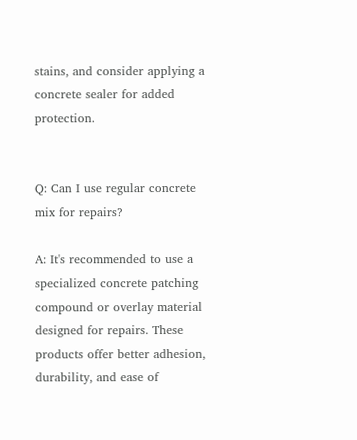stains, and consider applying a concrete sealer for added protection.


Q: Can I use regular concrete mix for repairs?

A: It's recommended to use a specialized concrete patching compound or overlay material designed for repairs. These products offer better adhesion, durability, and ease of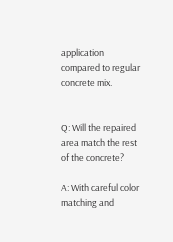application compared to regular concrete mix.


Q: Will the repaired area match the rest of the concrete?

A: With careful color matching and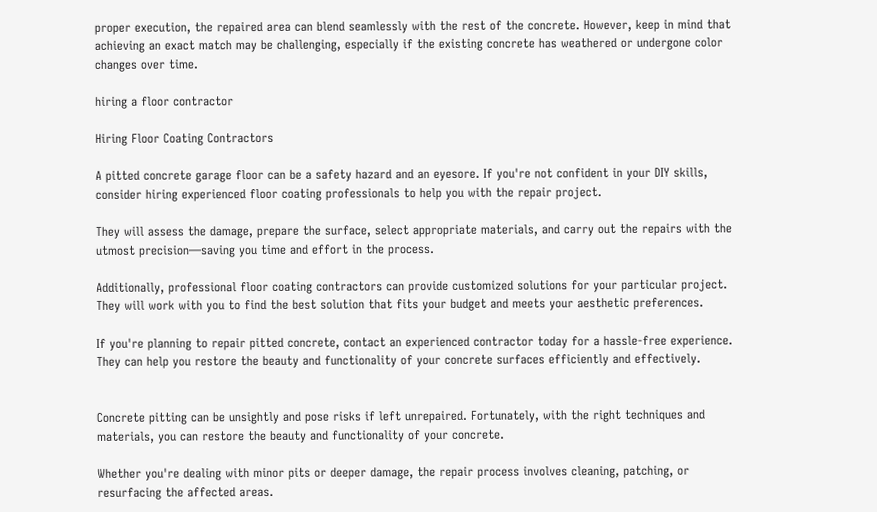proper execution, the repaired area can blend seamlessly with the rest of the concrete. However, keep in mind that achieving an exact match may be challenging, especially if the existing concrete has weathered or undergone color changes over time.

hiring a floor contractor

Hiring Floor Coating Contractors

A pitted concrete garage floor can be a safety hazard and an eyesore. If you're not confident in your DIY skills, consider hiring experienced floor coating professionals to help you with the repair project.

They will assess the damage, prepare the surface, select appropriate materials, and carry out the repairs with the utmost precision—saving you time and effort in the process.

Additionally, professional floor coating contractors can provide customized solutions for your particular project. They will work with you to find the best solution that fits your budget and meets your aesthetic preferences.

If you're planning to repair pitted concrete, contact an experienced contractor today for a hassle-free experience. They can help you restore the beauty and functionality of your concrete surfaces efficiently and effectively.


Concrete pitting can be unsightly and pose risks if left unrepaired. Fortunately, with the right techniques and materials, you can restore the beauty and functionality of your concrete.

Whether you're dealing with minor pits or deeper damage, the repair process involves cleaning, patching, or resurfacing the affected areas.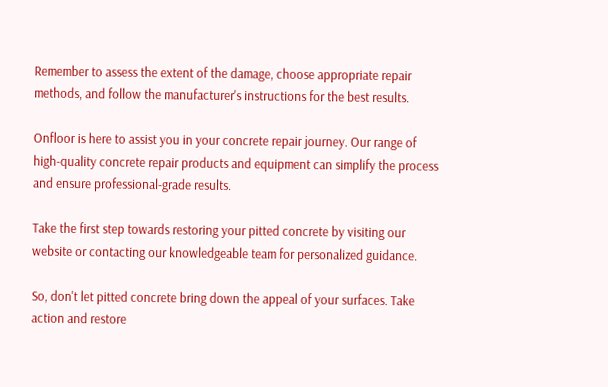Remember to assess the extent of the damage, choose appropriate repair methods, and follow the manufacturer's instructions for the best results.

Onfloor is here to assist you in your concrete repair journey. Our range of high-quality concrete repair products and equipment can simplify the process and ensure professional-grade results.

Take the first step towards restoring your pitted concrete by visiting our website or contacting our knowledgeable team for personalized guidance.

So, don't let pitted concrete bring down the appeal of your surfaces. Take action and restore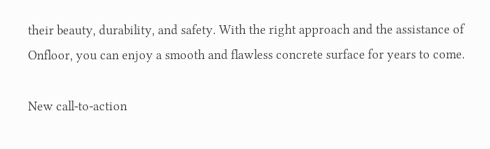their beauty, durability, and safety. With the right approach and the assistance of Onfloor, you can enjoy a smooth and flawless concrete surface for years to come.

New call-to-action